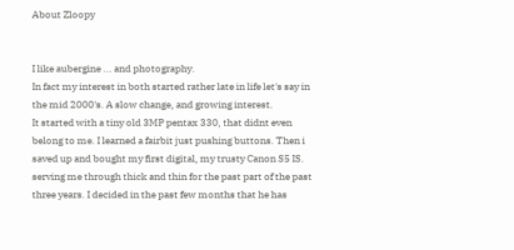About Zloopy


I like aubergine ... and photography.
In fact my interest in both started rather late in life let's say in the mid 2000's. A slow change, and growing interest.
It started with a tiny old 3MP pentax 330, that didnt even belong to me. I learned a fairbit just pushing buttons. Then i saved up and bought my first digital, my trusty Canon S5 IS. serving me through thick and thin for the past part of the past three years. I decided in the past few months that he has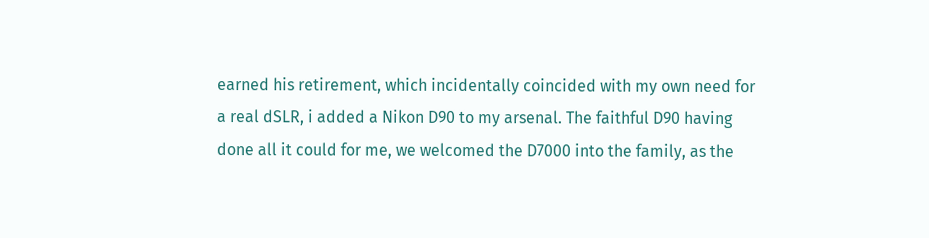earned his retirement, which incidentally coincided with my own need for a real dSLR, i added a Nikon D90 to my arsenal. The faithful D90 having done all it could for me, we welcomed the D7000 into the family, as the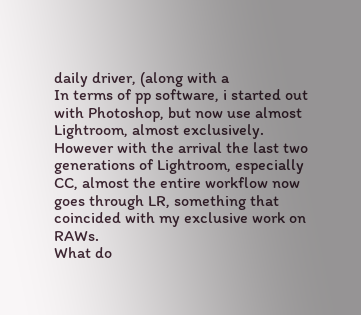daily driver, (along with a
In terms of pp software, i started out with Photoshop, but now use almost Lightroom, almost exclusively. However with the arrival the last two generations of Lightroom, especially CC, almost the entire workflow now goes through LR, something that coincided with my exclusive work on RAWs.
What do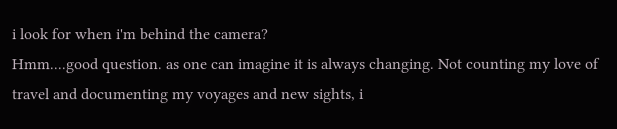i look for when i'm behind the camera?
Hmm....good question. as one can imagine it is always changing. Not counting my love of travel and documenting my voyages and new sights, i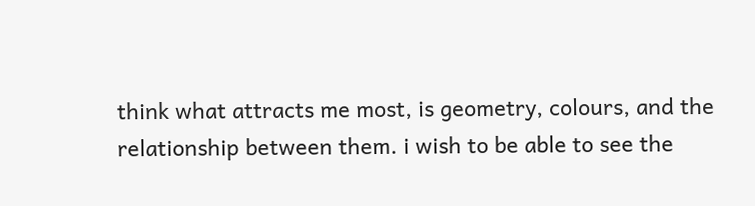think what attracts me most, is geometry, colours, and the relationship between them. i wish to be able to see the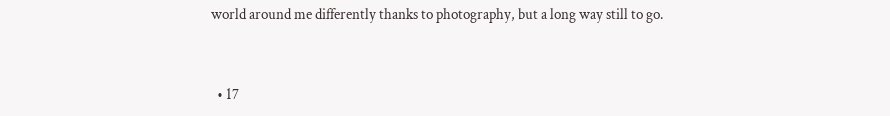world around me differently thanks to photography, but a long way still to go.


  • 17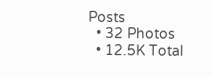Posts
  • 32 Photos
  • 12.5K Total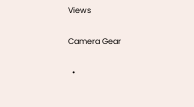Views

Camera Gear

  •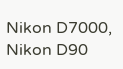Nikon D7000, Nikon D90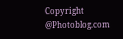Copyright @Photoblog.com